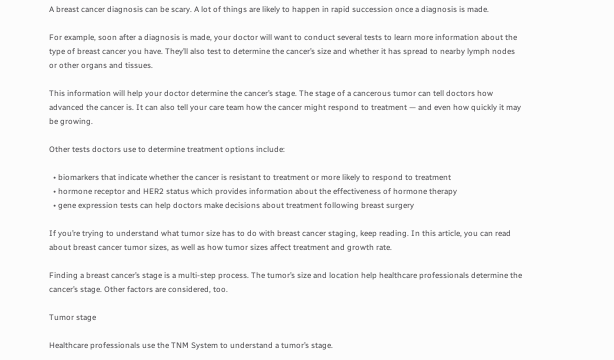A breast cancer diagnosis can be scary. A lot of things are likely to happen in rapid succession once a diagnosis is made.

For example, soon after a diagnosis is made, your doctor will want to conduct several tests to learn more information about the type of breast cancer you have. They’ll also test to determine the cancer’s size and whether it has spread to nearby lymph nodes or other organs and tissues.

This information will help your doctor determine the cancer’s stage. The stage of a cancerous tumor can tell doctors how advanced the cancer is. It can also tell your care team how the cancer might respond to treatment — and even how quickly it may be growing.

Other tests doctors use to determine treatment options include:

  • biomarkers that indicate whether the cancer is resistant to treatment or more likely to respond to treatment
  • hormone receptor and HER2 status which provides information about the effectiveness of hormone therapy
  • gene expression tests can help doctors make decisions about treatment following breast surgery

If you’re trying to understand what tumor size has to do with breast cancer staging, keep reading. In this article, you can read about breast cancer tumor sizes, as well as how tumor sizes affect treatment and growth rate.

Finding a breast cancer’s stage is a multi-step process. The tumor’s size and location help healthcare professionals determine the cancer’s stage. Other factors are considered, too.

Tumor stage

Healthcare professionals use the TNM System to understand a tumor’s stage.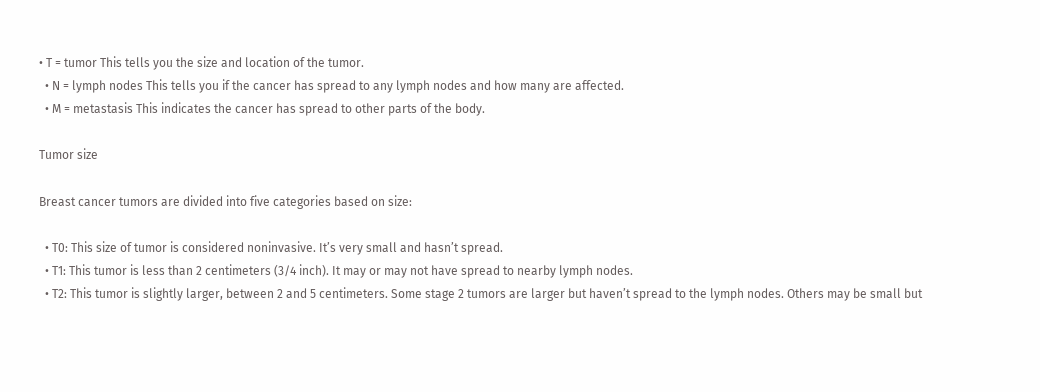• T = tumor This tells you the size and location of the tumor.
  • N = lymph nodes This tells you if the cancer has spread to any lymph nodes and how many are affected.
  • M = metastasis This indicates the cancer has spread to other parts of the body.

Tumor size

Breast cancer tumors are divided into five categories based on size:

  • T0: This size of tumor is considered noninvasive. It’s very small and hasn’t spread.
  • T1: This tumor is less than 2 centimeters (3/4 inch). It may or may not have spread to nearby lymph nodes.
  • T2: This tumor is slightly larger, between 2 and 5 centimeters. Some stage 2 tumors are larger but haven’t spread to the lymph nodes. Others may be small but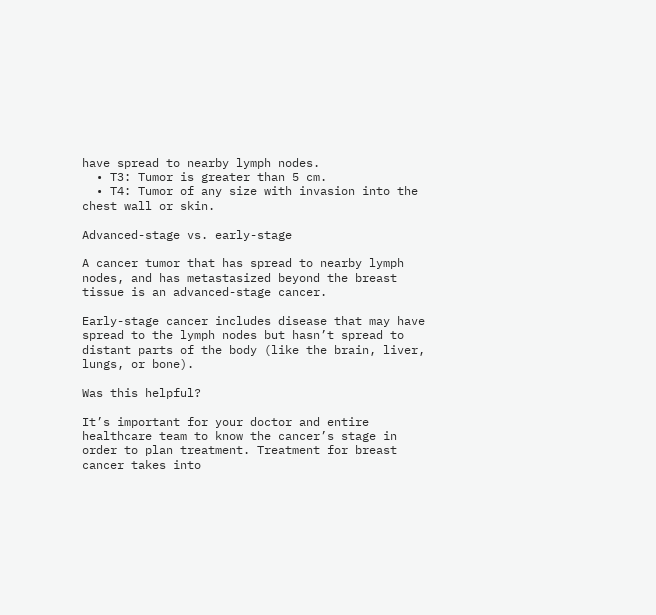have spread to nearby lymph nodes.
  • T3: Tumor is greater than 5 cm.
  • T4: Tumor of any size with invasion into the chest wall or skin.

Advanced-stage vs. early-stage

A cancer tumor that has spread to nearby lymph nodes, and has metastasized beyond the breast tissue is an advanced-stage cancer.

Early-stage cancer includes disease that may have spread to the lymph nodes but hasn’t spread to distant parts of the body (like the brain, liver, lungs, or bone).

Was this helpful?

It’s important for your doctor and entire healthcare team to know the cancer’s stage in order to plan treatment. Treatment for breast cancer takes into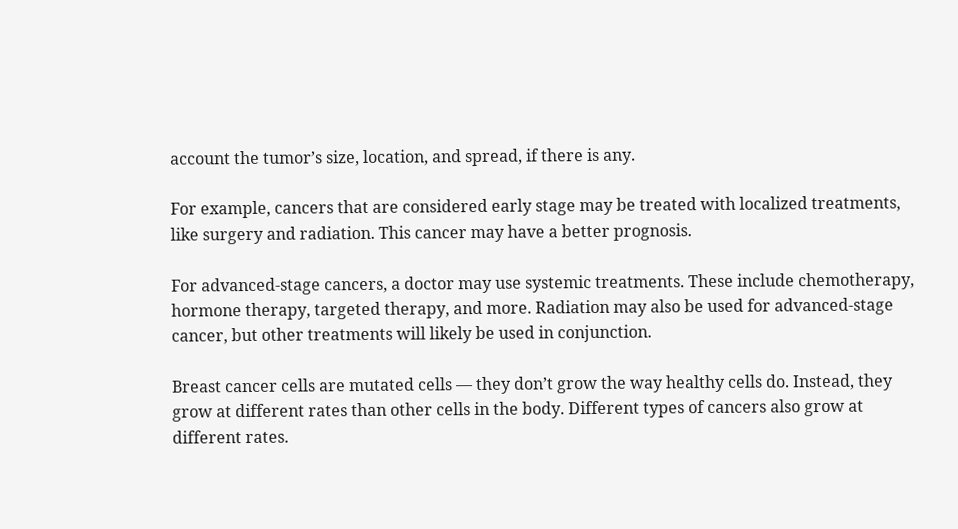account the tumor’s size, location, and spread, if there is any.

For example, cancers that are considered early stage may be treated with localized treatments, like surgery and radiation. This cancer may have a better prognosis.

For advanced-stage cancers, a doctor may use systemic treatments. These include chemotherapy, hormone therapy, targeted therapy, and more. Radiation may also be used for advanced-stage cancer, but other treatments will likely be used in conjunction.

Breast cancer cells are mutated cells — they don’t grow the way healthy cells do. Instead, they grow at different rates than other cells in the body. Different types of cancers also grow at different rates.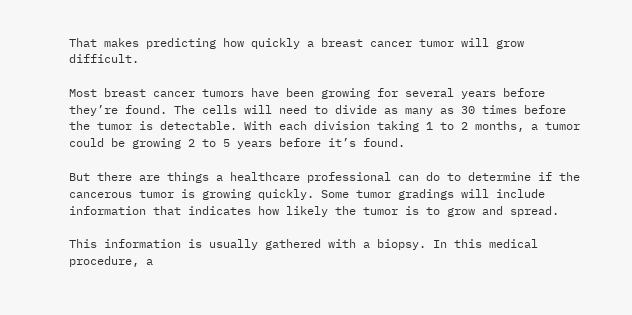That makes predicting how quickly a breast cancer tumor will grow difficult.

Most breast cancer tumors have been growing for several years before they’re found. The cells will need to divide as many as 30 times before the tumor is detectable. With each division taking 1 to 2 months, a tumor could be growing 2 to 5 years before it’s found.

But there are things a healthcare professional can do to determine if the cancerous tumor is growing quickly. Some tumor gradings will include information that indicates how likely the tumor is to grow and spread.

This information is usually gathered with a biopsy. In this medical procedure, a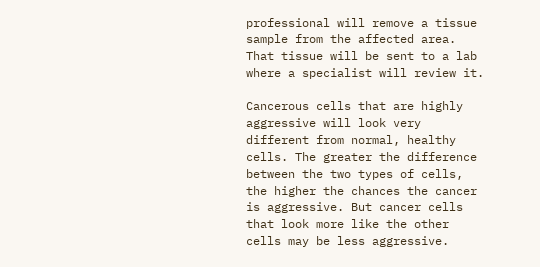professional will remove a tissue sample from the affected area. That tissue will be sent to a lab where a specialist will review it.

Cancerous cells that are highly aggressive will look very different from normal, healthy cells. The greater the difference between the two types of cells, the higher the chances the cancer is aggressive. But cancer cells that look more like the other cells may be less aggressive.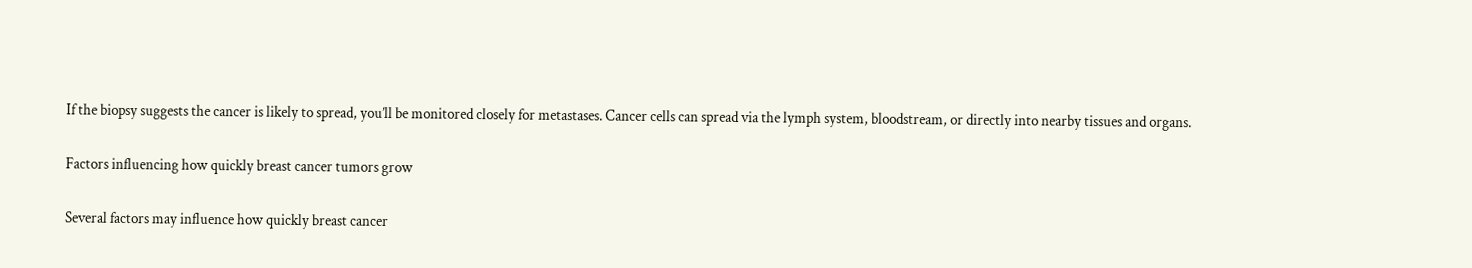If the biopsy suggests the cancer is likely to spread, you’ll be monitored closely for metastases. Cancer cells can spread via the lymph system, bloodstream, or directly into nearby tissues and organs.

Factors influencing how quickly breast cancer tumors grow

Several factors may influence how quickly breast cancer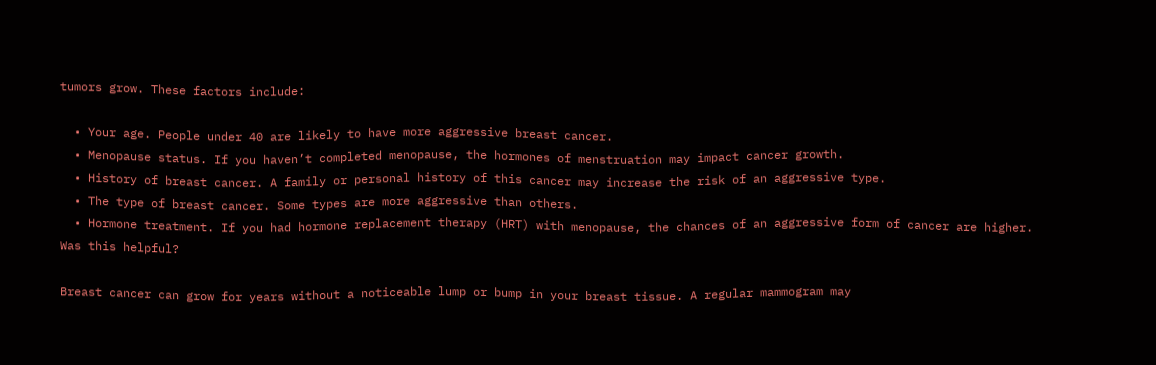tumors grow. These factors include:

  • Your age. People under 40 are likely to have more aggressive breast cancer.
  • Menopause status. If you haven’t completed menopause, the hormones of menstruation may impact cancer growth.
  • History of breast cancer. A family or personal history of this cancer may increase the risk of an aggressive type.
  • The type of breast cancer. Some types are more aggressive than others.
  • Hormone treatment. If you had hormone replacement therapy (HRT) with menopause, the chances of an aggressive form of cancer are higher.
Was this helpful?

Breast cancer can grow for years without a noticeable lump or bump in your breast tissue. A regular mammogram may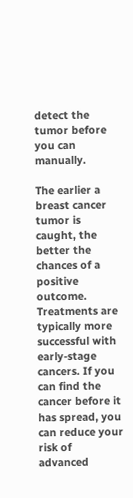detect the tumor before you can manually.

The earlier a breast cancer tumor is caught, the better the chances of a positive outcome. Treatments are typically more successful with early-stage cancers. If you can find the cancer before it has spread, you can reduce your risk of advanced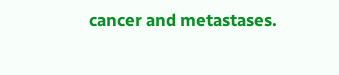cancer and metastases.